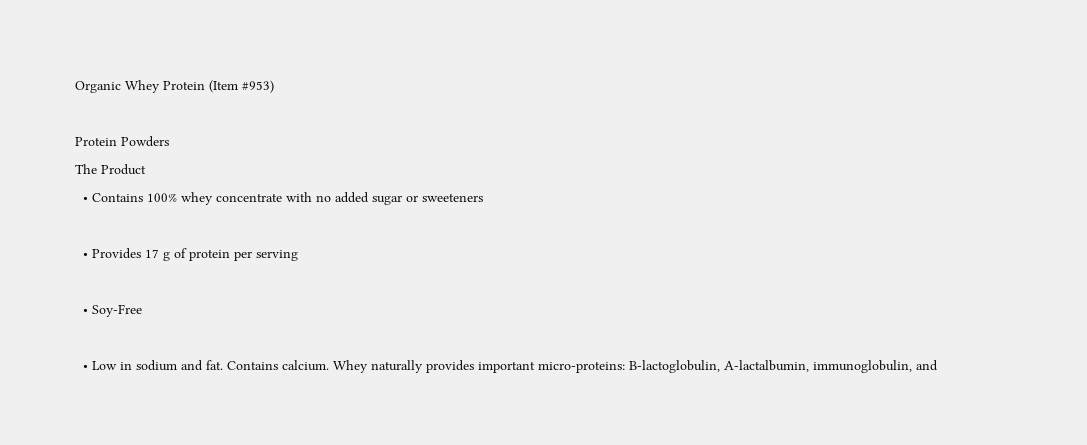Organic Whey Protein (Item #953)

Protein Powders
The Product
  • Contains 100% whey concentrate with no added sugar or sweeteners

  • Provides 17 g of protein per serving

  • Soy-Free

  • Low in sodium and fat. Contains calcium. Whey naturally provides important micro-proteins: B-lactoglobulin, A-lactalbumin, immunoglobulin, and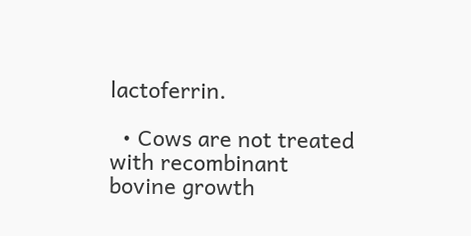lactoferrin.

  • Cows are not treated with recombinant bovine growth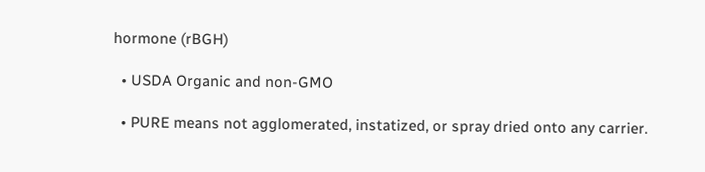hormone (rBGH)

  • USDA Organic and non-GMO

  • PURE means not agglomerated, instatized, or spray dried onto any carrier.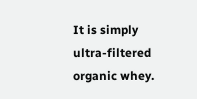It is simply ultra-filtered organic whey.